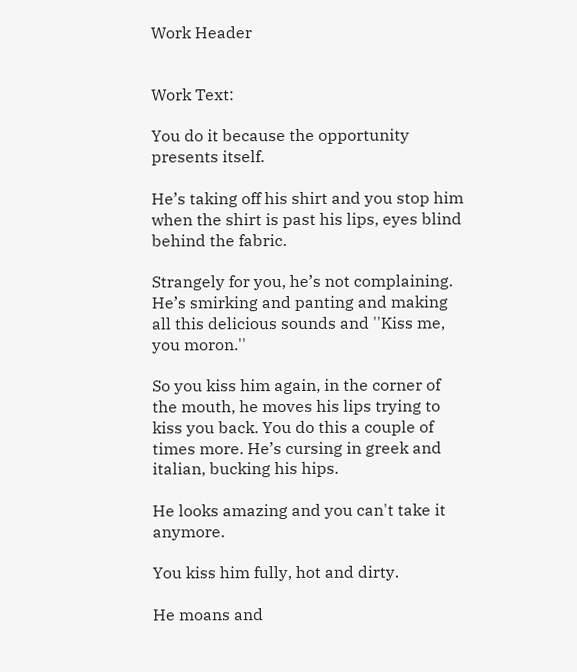Work Header


Work Text:

You do it because the opportunity presents itself.

He’s taking off his shirt and you stop him when the shirt is past his lips, eyes blind behind the fabric.

Strangely for you, he’s not complaining. He’s smirking and panting and making all this delicious sounds and ''Kiss me, you moron.''

So you kiss him again, in the corner of the mouth, he moves his lips trying to kiss you back. You do this a couple of times more. He’s cursing in greek and italian, bucking his hips.

He looks amazing and you can't take it anymore.

You kiss him fully, hot and dirty.

He moans and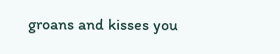groans and kisses you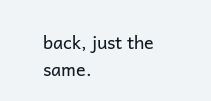back, just the same.